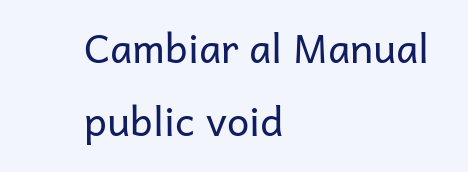Cambiar al Manual
public void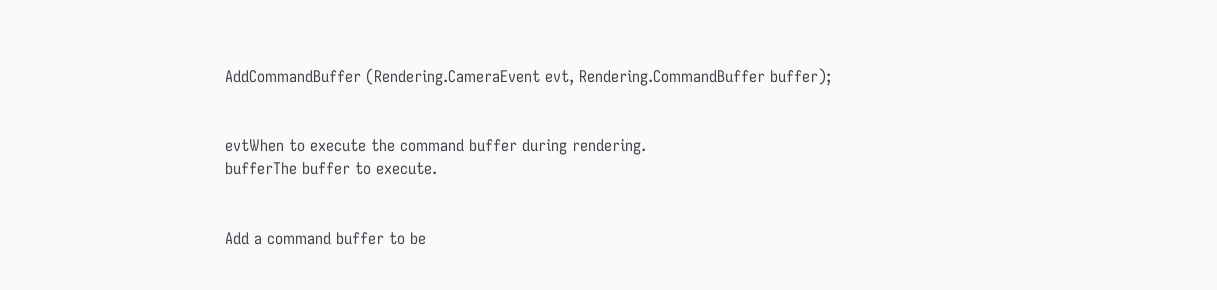AddCommandBuffer (Rendering.CameraEvent evt, Rendering.CommandBuffer buffer);


evtWhen to execute the command buffer during rendering.
bufferThe buffer to execute.


Add a command buffer to be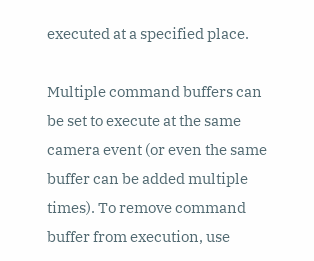executed at a specified place.

Multiple command buffers can be set to execute at the same camera event (or even the same buffer can be added multiple times). To remove command buffer from execution, use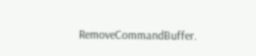RemoveCommandBuffer.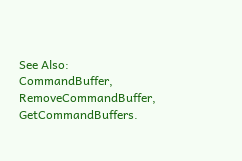See Also: CommandBuffer, RemoveCommandBuffer, GetCommandBuffers.